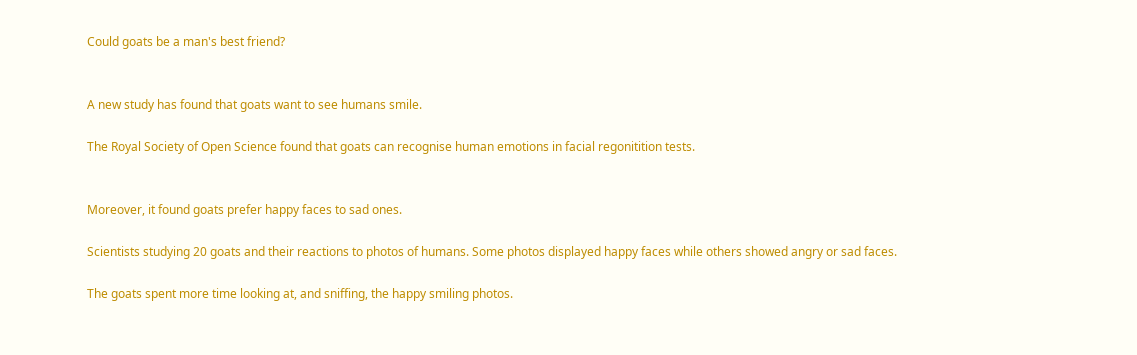Could goats be a man's best friend?


A new study has found that goats want to see humans smile.

The Royal Society of Open Science found that goats can recognise human emotions in facial regonitition tests.


Moreover, it found goats prefer happy faces to sad ones.

Scientists studying 20 goats and their reactions to photos of humans. Some photos displayed happy faces while others showed angry or sad faces.

The goats spent more time looking at, and sniffing, the happy smiling photos.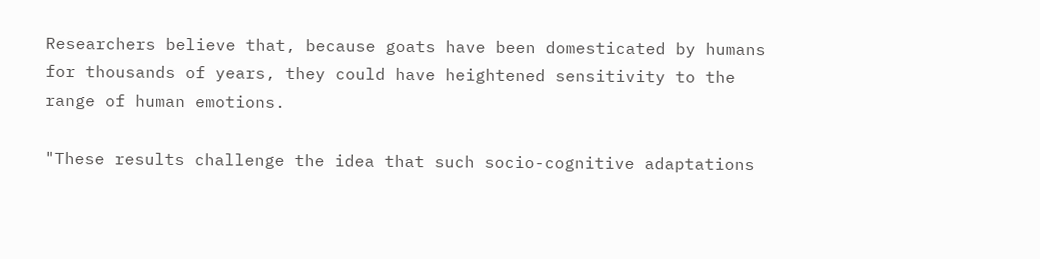Researchers believe that, because goats have been domesticated by humans for thousands of years, they could have heightened sensitivity to the range of human emotions.

"These results challenge the idea that such socio-cognitive adaptations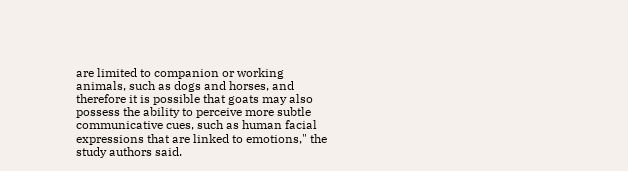are limited to companion or working animals, such as dogs and horses, and therefore it is possible that goats may also possess the ability to perceive more subtle communicative cues, such as human facial expressions that are linked to emotions," the study authors said.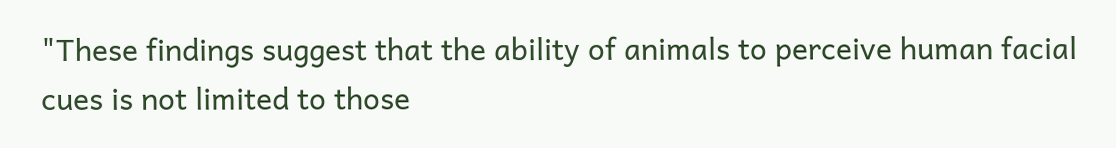"These findings suggest that the ability of animals to perceive human facial cues is not limited to those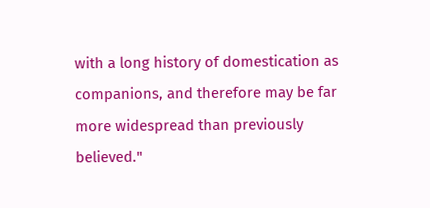with a long history of domestication as companions, and therefore may be far more widespread than previously believed."